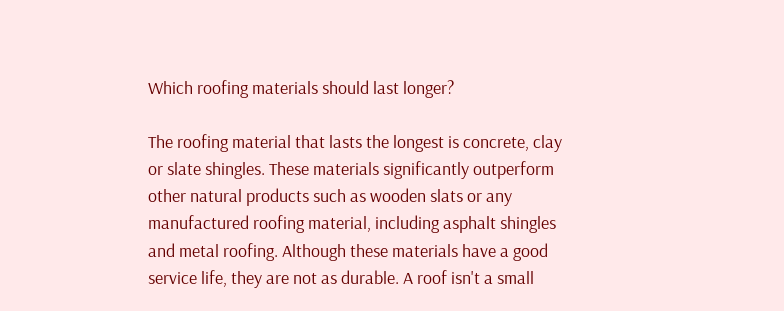Which roofing materials should last longer?

The roofing material that lasts the longest is concrete, clay or slate shingles. These materials significantly outperform other natural products such as wooden slats or any manufactured roofing material, including asphalt shingles and metal roofing. Although these materials have a good service life, they are not as durable. A roof isn't a small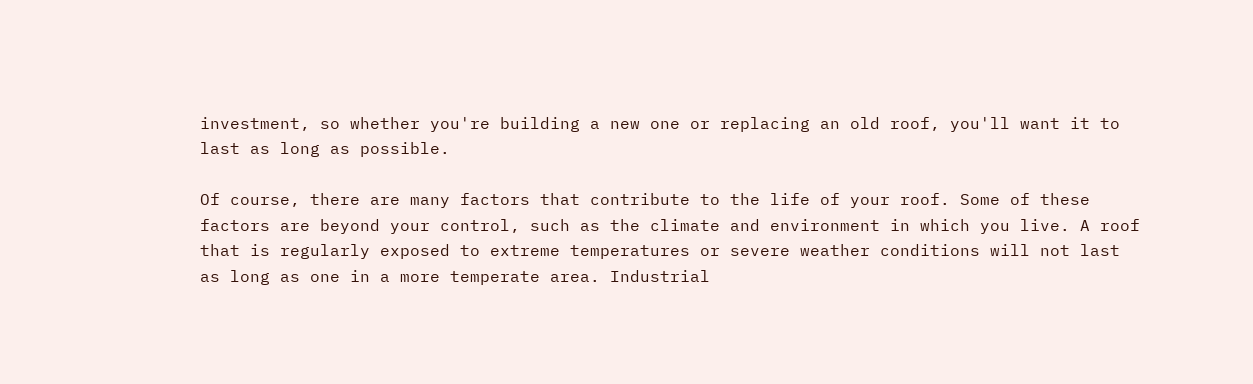investment, so whether you're building a new one or replacing an old roof, you'll want it to last as long as possible.

Of course, there are many factors that contribute to the life of your roof. Some of these factors are beyond your control, such as the climate and environment in which you live. A roof that is regularly exposed to extreme temperatures or severe weather conditions will not last as long as one in a more temperate area. Industrial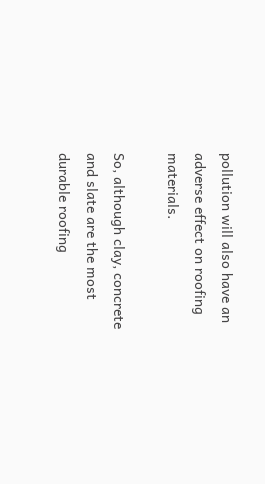pollution will also have an adverse effect on roofing materials.

So, although clay, concrete and slate are the most durable roofing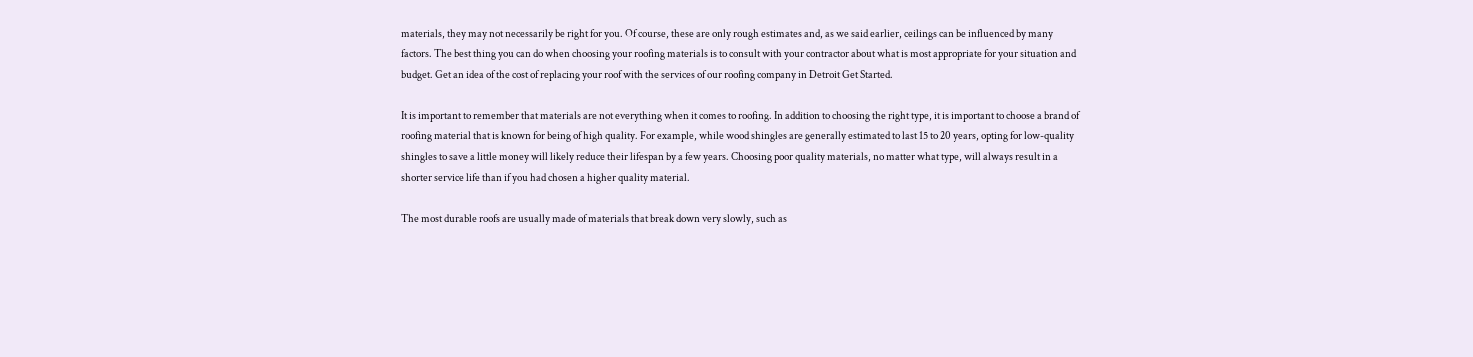materials, they may not necessarily be right for you. Of course, these are only rough estimates and, as we said earlier, ceilings can be influenced by many factors. The best thing you can do when choosing your roofing materials is to consult with your contractor about what is most appropriate for your situation and budget. Get an idea of the cost of replacing your roof with the services of our roofing company in Detroit Get Started.

It is important to remember that materials are not everything when it comes to roofing. In addition to choosing the right type, it is important to choose a brand of roofing material that is known for being of high quality. For example, while wood shingles are generally estimated to last 15 to 20 years, opting for low-quality shingles to save a little money will likely reduce their lifespan by a few years. Choosing poor quality materials, no matter what type, will always result in a shorter service life than if you had chosen a higher quality material.

The most durable roofs are usually made of materials that break down very slowly, such as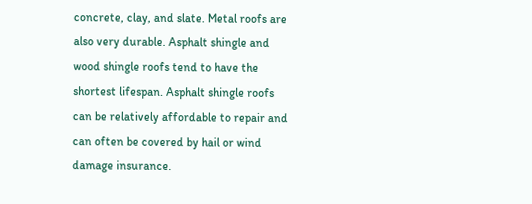concrete, clay, and slate. Metal roofs are also very durable. Asphalt shingle and wood shingle roofs tend to have the shortest lifespan. Asphalt shingle roofs can be relatively affordable to repair and can often be covered by hail or wind damage insurance.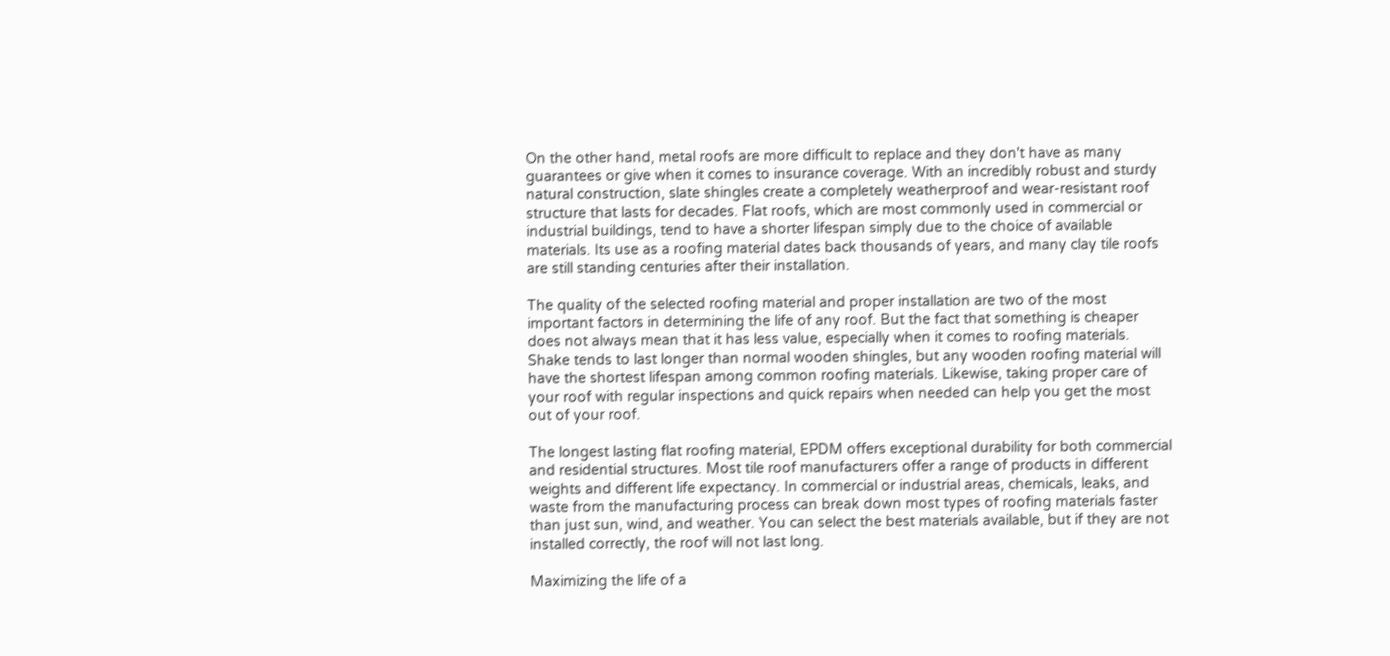On the other hand, metal roofs are more difficult to replace and they don't have as many guarantees or give when it comes to insurance coverage. With an incredibly robust and sturdy natural construction, slate shingles create a completely weatherproof and wear-resistant roof structure that lasts for decades. Flat roofs, which are most commonly used in commercial or industrial buildings, tend to have a shorter lifespan simply due to the choice of available materials. Its use as a roofing material dates back thousands of years, and many clay tile roofs are still standing centuries after their installation.

The quality of the selected roofing material and proper installation are two of the most important factors in determining the life of any roof. But the fact that something is cheaper does not always mean that it has less value, especially when it comes to roofing materials. Shake tends to last longer than normal wooden shingles, but any wooden roofing material will have the shortest lifespan among common roofing materials. Likewise, taking proper care of your roof with regular inspections and quick repairs when needed can help you get the most out of your roof.

The longest lasting flat roofing material, EPDM offers exceptional durability for both commercial and residential structures. Most tile roof manufacturers offer a range of products in different weights and different life expectancy. In commercial or industrial areas, chemicals, leaks, and waste from the manufacturing process can break down most types of roofing materials faster than just sun, wind, and weather. You can select the best materials available, but if they are not installed correctly, the roof will not last long.

Maximizing the life of a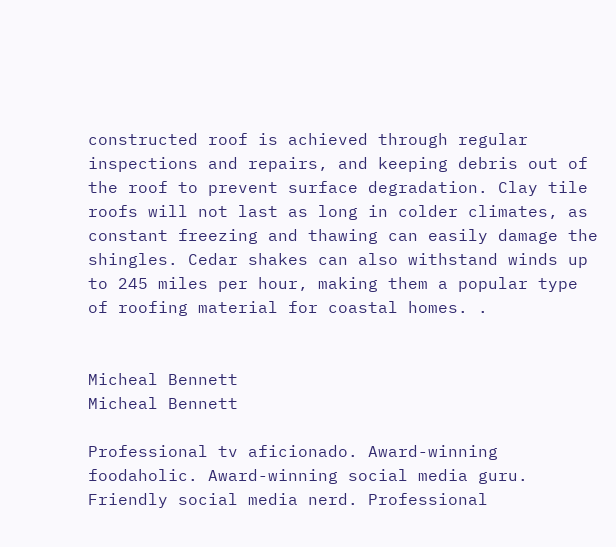constructed roof is achieved through regular inspections and repairs, and keeping debris out of the roof to prevent surface degradation. Clay tile roofs will not last as long in colder climates, as constant freezing and thawing can easily damage the shingles. Cedar shakes can also withstand winds up to 245 miles per hour, making them a popular type of roofing material for coastal homes. .


Micheal Bennett
Micheal Bennett

Professional tv aficionado. Award-winning foodaholic. Award-winning social media guru. Friendly social media nerd. Professional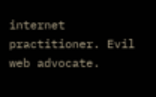internet practitioner. Evil web advocate.